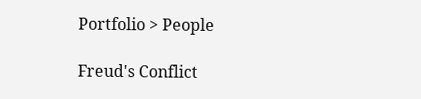Portfolio > People

Freud's Conflict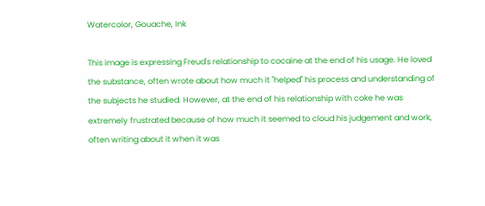Watercolor, Gouache, Ink

This image is expressing Freud's relationship to cocaine at the end of his usage. He loved the substance, often wrote about how much it "helped" his process and understanding of the subjects he studied. However, at the end of his relationship with coke he was extremely frustrated because of how much it seemed to cloud his judgement and work, often writing about it when it was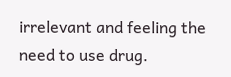irrelevant and feeling the need to use drug.